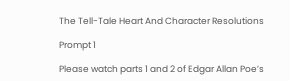The Tell-Tale Heart And Character Resolutions

Prompt 1

Please watch parts 1 and 2 of Edgar Allan Poe’s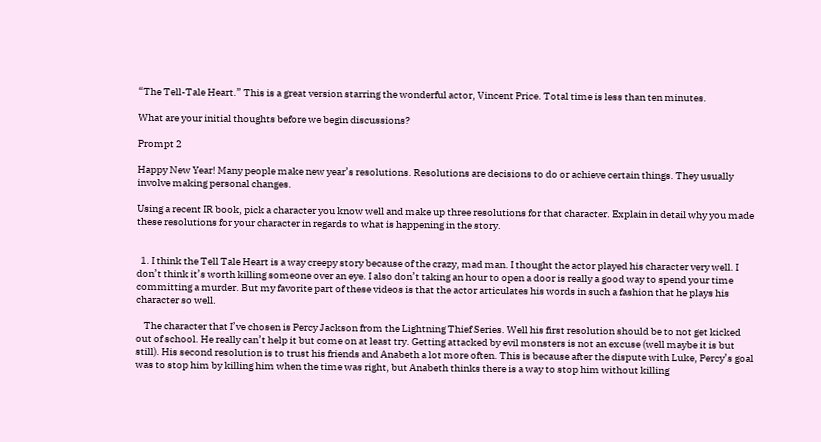“The Tell-Tale Heart.” This is a great version starring the wonderful actor, Vincent Price. Total time is less than ten minutes.

What are your initial thoughts before we begin discussions?

Prompt 2

Happy New Year! Many people make new year’s resolutions. Resolutions are decisions to do or achieve certain things. They usually involve making personal changes.

Using a recent IR book, pick a character you know well and make up three resolutions for that character. Explain in detail why you made these resolutions for your character in regards to what is happening in the story.


  1. I think the Tell Tale Heart is a way creepy story because of the crazy, mad man. I thought the actor played his character very well. I don’t think it’s worth killing someone over an eye. I also don’t taking an hour to open a door is really a good way to spend your time committing a murder. But my favorite part of these videos is that the actor articulates his words in such a fashion that he plays his character so well.

    The character that I’ve chosen is Percy Jackson from the Lightning Thief Series. Well his first resolution should be to not get kicked out of school. He really can’t help it but come on at least try. Getting attacked by evil monsters is not an excuse (well maybe it is but still). His second resolution is to trust his friends and Anabeth a lot more often. This is because after the dispute with Luke, Percy’s goal was to stop him by killing him when the time was right, but Anabeth thinks there is a way to stop him without killing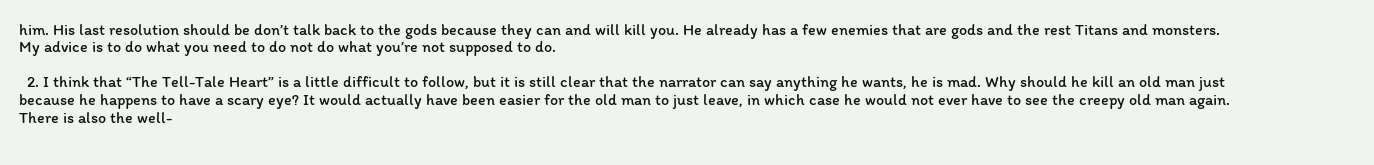him. His last resolution should be don’t talk back to the gods because they can and will kill you. He already has a few enemies that are gods and the rest Titans and monsters. My advice is to do what you need to do not do what you’re not supposed to do.

  2. I think that “The Tell-Tale Heart” is a little difficult to follow, but it is still clear that the narrator can say anything he wants, he is mad. Why should he kill an old man just because he happens to have a scary eye? It would actually have been easier for the old man to just leave, in which case he would not ever have to see the creepy old man again. There is also the well-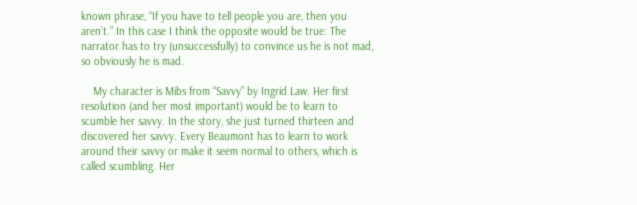known phrase, “If you have to tell people you are, then you aren’t.” In this case I think the opposite would be true: The narrator has to try (unsuccessfully) to convince us he is not mad, so obviously he is mad.

    My character is Mibs from “Savvy” by Ingrid Law. Her first resolution (and her most important) would be to learn to scumble her savvy. In the story, she just turned thirteen and discovered her savvy. Every Beaumont has to learn to work around their savvy or make it seem normal to others, which is called scumbling. Her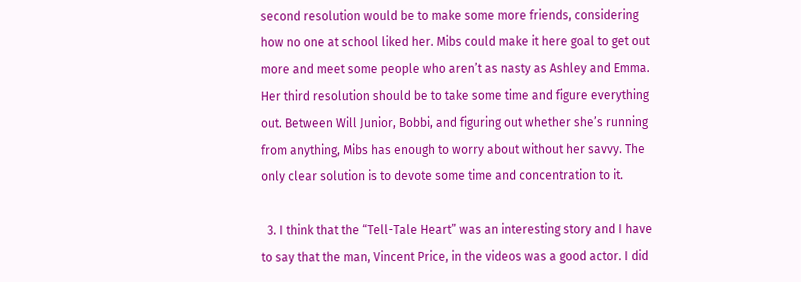second resolution would be to make some more friends, considering how no one at school liked her. Mibs could make it here goal to get out more and meet some people who aren’t as nasty as Ashley and Emma. Her third resolution should be to take some time and figure everything out. Between Will Junior, Bobbi, and figuring out whether she’s running from anything, Mibs has enough to worry about without her savvy. The only clear solution is to devote some time and concentration to it.

  3. I think that the “Tell-Tale Heart” was an interesting story and I have to say that the man, Vincent Price, in the videos was a good actor. I did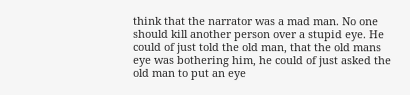think that the narrator was a mad man. No one should kill another person over a stupid eye. He could of just told the old man, that the old mans eye was bothering him, he could of just asked the old man to put an eye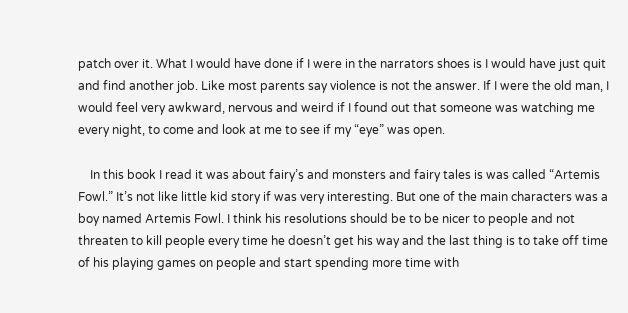patch over it. What I would have done if I were in the narrators shoes is I would have just quit and find another job. Like most parents say violence is not the answer. If I were the old man, I would feel very awkward, nervous and weird if I found out that someone was watching me every night, to come and look at me to see if my “eye” was open.

    In this book I read it was about fairy’s and monsters and fairy tales is was called “Artemis Fowl.” It’s not like little kid story if was very interesting. But one of the main characters was a boy named Artemis Fowl. I think his resolutions should be to be nicer to people and not threaten to kill people every time he doesn’t get his way and the last thing is to take off time of his playing games on people and start spending more time with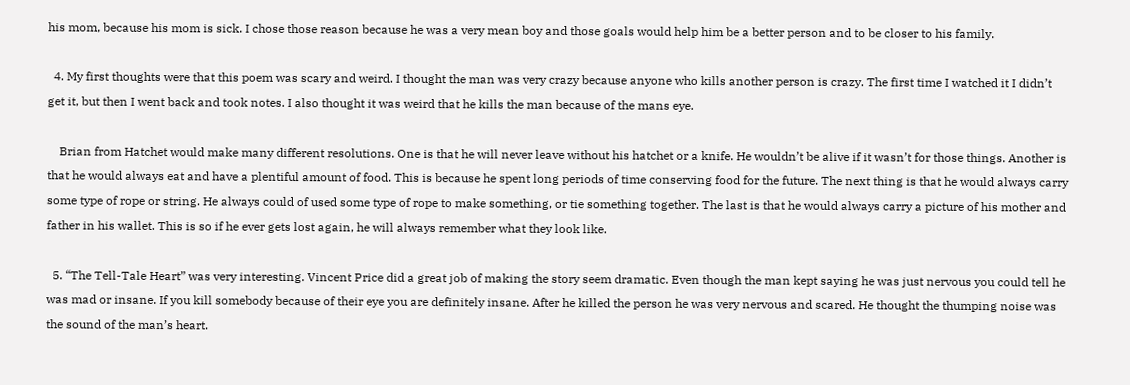his mom, because his mom is sick. I chose those reason because he was a very mean boy and those goals would help him be a better person and to be closer to his family.

  4. My first thoughts were that this poem was scary and weird. I thought the man was very crazy because anyone who kills another person is crazy. The first time I watched it I didn’t get it, but then I went back and took notes. I also thought it was weird that he kills the man because of the mans eye.

    Brian from Hatchet would make many different resolutions. One is that he will never leave without his hatchet or a knife. He wouldn’t be alive if it wasn’t for those things. Another is that he would always eat and have a plentiful amount of food. This is because he spent long periods of time conserving food for the future. The next thing is that he would always carry some type of rope or string. He always could of used some type of rope to make something, or tie something together. The last is that he would always carry a picture of his mother and father in his wallet. This is so if he ever gets lost again, he will always remember what they look like.

  5. “The Tell-Tale Heart” was very interesting. Vincent Price did a great job of making the story seem dramatic. Even though the man kept saying he was just nervous you could tell he was mad or insane. If you kill somebody because of their eye you are definitely insane. After he killed the person he was very nervous and scared. He thought the thumping noise was the sound of the man’s heart.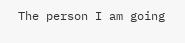The person I am going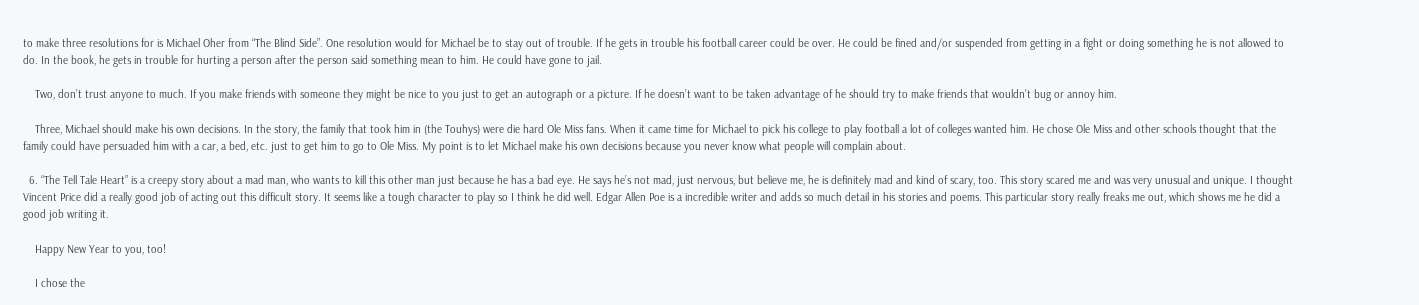to make three resolutions for is Michael Oher from “The Blind Side”. One resolution would for Michael be to stay out of trouble. If he gets in trouble his football career could be over. He could be fined and/or suspended from getting in a fight or doing something he is not allowed to do. In the book, he gets in trouble for hurting a person after the person said something mean to him. He could have gone to jail.

    Two, don’t trust anyone to much. If you make friends with someone they might be nice to you just to get an autograph or a picture. If he doesn’t want to be taken advantage of he should try to make friends that wouldn’t bug or annoy him.

    Three, Michael should make his own decisions. In the story, the family that took him in (the Touhys) were die hard Ole Miss fans. When it came time for Michael to pick his college to play football a lot of colleges wanted him. He chose Ole Miss and other schools thought that the family could have persuaded him with a car, a bed, etc. just to get him to go to Ole Miss. My point is to let Michael make his own decisions because you never know what people will complain about.

  6. “The Tell Tale Heart” is a creepy story about a mad man, who wants to kill this other man just because he has a bad eye. He says he’s not mad, just nervous, but believe me, he is definitely mad and kind of scary, too. This story scared me and was very unusual and unique. I thought Vincent Price did a really good job of acting out this difficult story. It seems like a tough character to play so I think he did well. Edgar Allen Poe is a incredible writer and adds so much detail in his stories and poems. This particular story really freaks me out, which shows me he did a good job writing it.

    Happy New Year to you, too!

    I chose the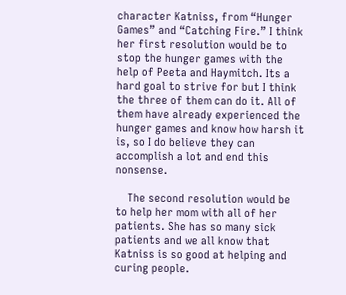character Katniss, from “Hunger Games” and “Catching Fire.” I think her first resolution would be to stop the hunger games with the help of Peeta and Haymitch. Its a hard goal to strive for but I think the three of them can do it. All of them have already experienced the hunger games and know how harsh it is, so I do believe they can accomplish a lot and end this nonsense.

    The second resolution would be to help her mom with all of her patients. She has so many sick patients and we all know that Katniss is so good at helping and curing people.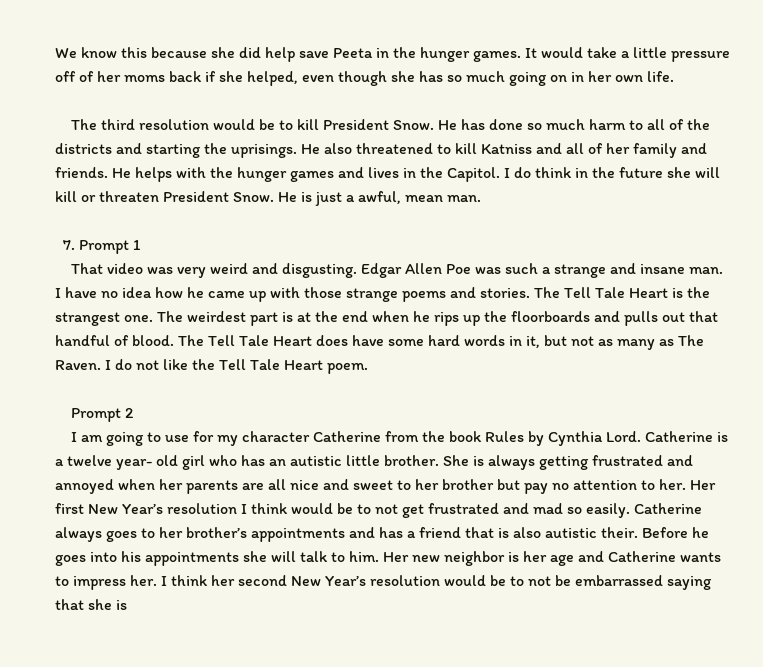We know this because she did help save Peeta in the hunger games. It would take a little pressure off of her moms back if she helped, even though she has so much going on in her own life.

    The third resolution would be to kill President Snow. He has done so much harm to all of the districts and starting the uprisings. He also threatened to kill Katniss and all of her family and friends. He helps with the hunger games and lives in the Capitol. I do think in the future she will kill or threaten President Snow. He is just a awful, mean man.

  7. Prompt 1
    That video was very weird and disgusting. Edgar Allen Poe was such a strange and insane man. I have no idea how he came up with those strange poems and stories. The Tell Tale Heart is the strangest one. The weirdest part is at the end when he rips up the floorboards and pulls out that handful of blood. The Tell Tale Heart does have some hard words in it, but not as many as The Raven. I do not like the Tell Tale Heart poem.

    Prompt 2
    I am going to use for my character Catherine from the book Rules by Cynthia Lord. Catherine is a twelve year- old girl who has an autistic little brother. She is always getting frustrated and annoyed when her parents are all nice and sweet to her brother but pay no attention to her. Her first New Year’s resolution I think would be to not get frustrated and mad so easily. Catherine always goes to her brother’s appointments and has a friend that is also autistic their. Before he goes into his appointments she will talk to him. Her new neighbor is her age and Catherine wants to impress her. I think her second New Year’s resolution would be to not be embarrassed saying that she is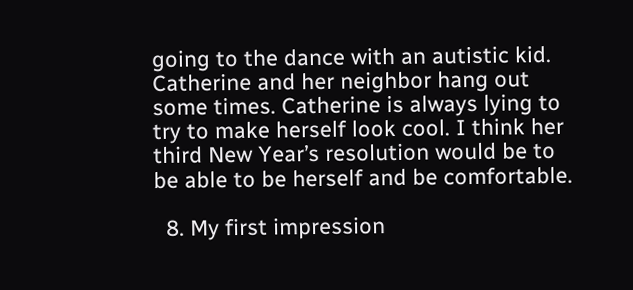going to the dance with an autistic kid. Catherine and her neighbor hang out some times. Catherine is always lying to try to make herself look cool. I think her third New Year’s resolution would be to be able to be herself and be comfortable.

  8. My first impression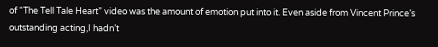of “The Tell Tale Heart” video was the amount of emotion put into it. Even aside from Vincent Prince’s outstanding acting,I hadn’t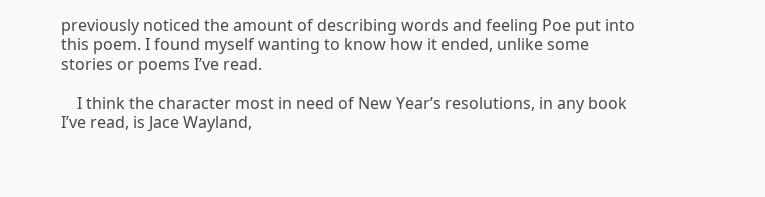previously noticed the amount of describing words and feeling Poe put into this poem. I found myself wanting to know how it ended, unlike some stories or poems I’ve read.

    I think the character most in need of New Year’s resolutions, in any book I’ve read, is Jace Wayland,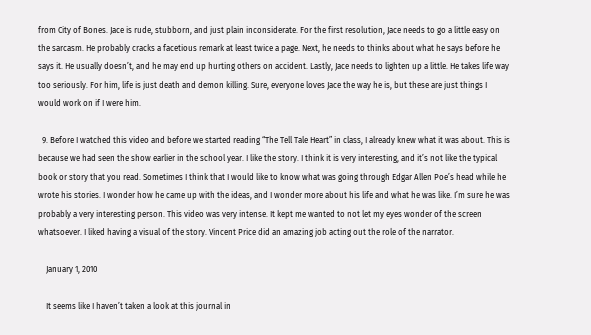from City of Bones. Jace is rude, stubborn, and just plain inconsiderate. For the first resolution, Jace needs to go a little easy on the sarcasm. He probably cracks a facetious remark at least twice a page. Next, he needs to thinks about what he says before he says it. He usually doesn’t, and he may end up hurting others on accident. Lastly, Jace needs to lighten up a little. He takes life way too seriously. For him, life is just death and demon killing. Sure, everyone loves Jace the way he is, but these are just things I would work on if I were him.

  9. Before I watched this video and before we started reading “The Tell Tale Heart” in class, I already knew what it was about. This is because we had seen the show earlier in the school year. I like the story. I think it is very interesting, and it’s not like the typical book or story that you read. Sometimes I think that I would like to know what was going through Edgar Allen Poe’s head while he wrote his stories. I wonder how he came up with the ideas, and I wonder more about his life and what he was like. I’m sure he was probably a very interesting person. This video was very intense. It kept me wanted to not let my eyes wonder of the screen whatsoever. I liked having a visual of the story. Vincent Price did an amazing job acting out the role of the narrator.

    January 1, 2010

    It seems like I haven’t taken a look at this journal in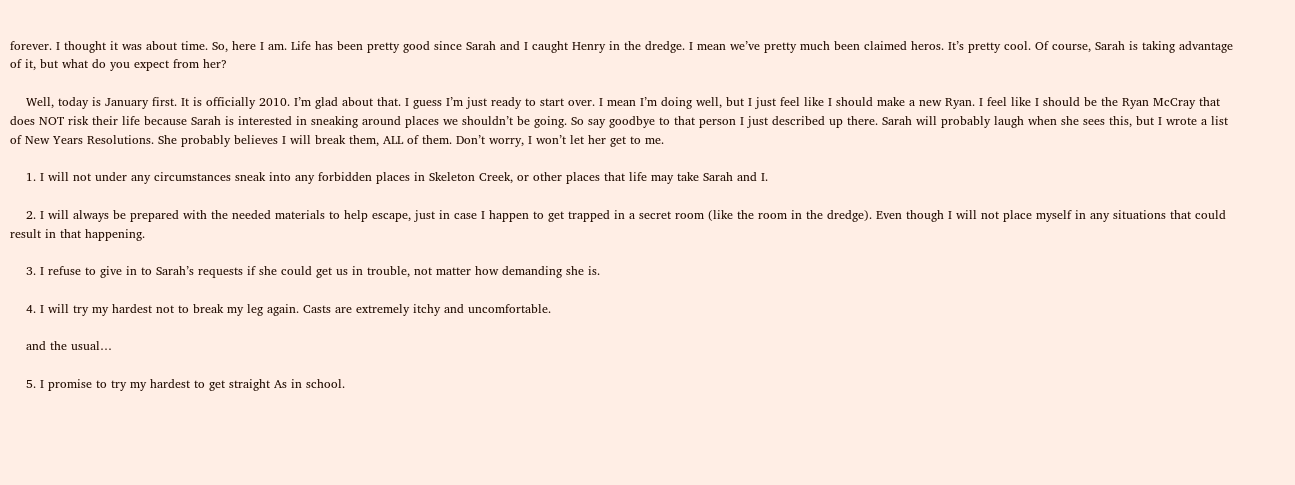forever. I thought it was about time. So, here I am. Life has been pretty good since Sarah and I caught Henry in the dredge. I mean we’ve pretty much been claimed heros. It’s pretty cool. Of course, Sarah is taking advantage of it, but what do you expect from her?

    Well, today is January first. It is officially 2010. I’m glad about that. I guess I’m just ready to start over. I mean I’m doing well, but I just feel like I should make a new Ryan. I feel like I should be the Ryan McCray that does NOT risk their life because Sarah is interested in sneaking around places we shouldn’t be going. So say goodbye to that person I just described up there. Sarah will probably laugh when she sees this, but I wrote a list of New Years Resolutions. She probably believes I will break them, ALL of them. Don’t worry, I won’t let her get to me.

    1. I will not under any circumstances sneak into any forbidden places in Skeleton Creek, or other places that life may take Sarah and I.

    2. I will always be prepared with the needed materials to help escape, just in case I happen to get trapped in a secret room (like the room in the dredge). Even though I will not place myself in any situations that could result in that happening.

    3. I refuse to give in to Sarah’s requests if she could get us in trouble, not matter how demanding she is.

    4. I will try my hardest not to break my leg again. Casts are extremely itchy and uncomfortable.

    and the usual…

    5. I promise to try my hardest to get straight As in school.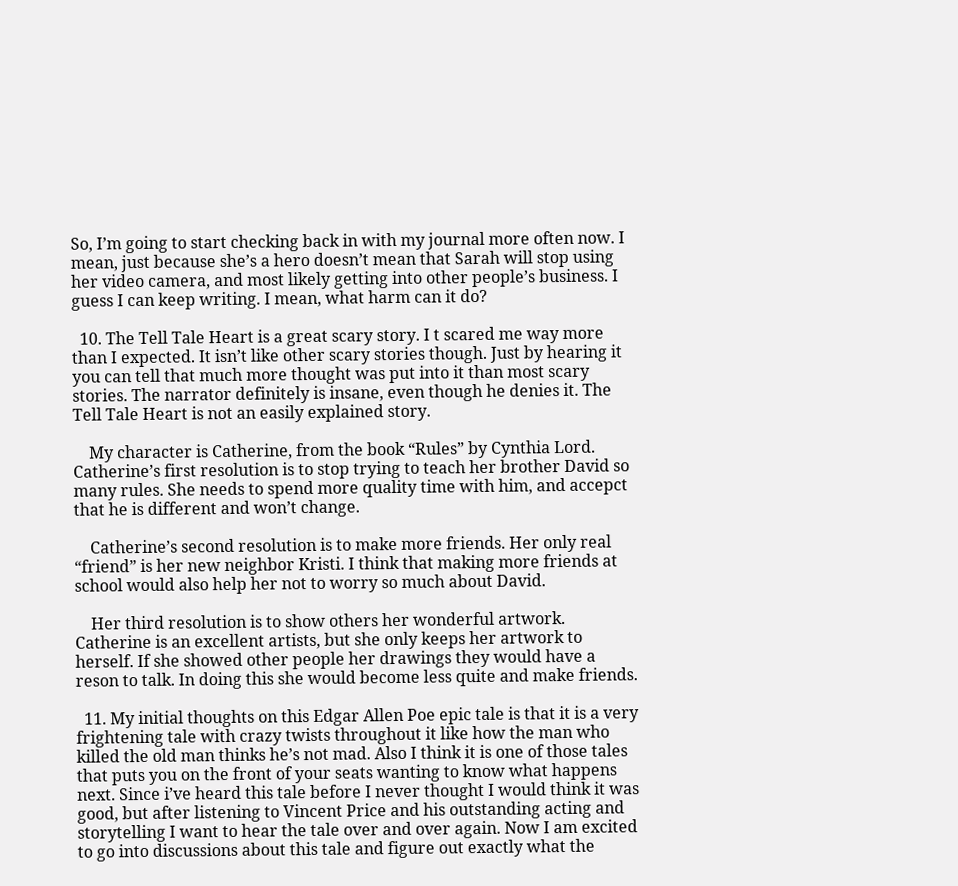So, I’m going to start checking back in with my journal more often now. I mean, just because she’s a hero doesn’t mean that Sarah will stop using her video camera, and most likely getting into other people’s business. I guess I can keep writing. I mean, what harm can it do?

  10. The Tell Tale Heart is a great scary story. I t scared me way more than I expected. It isn’t like other scary stories though. Just by hearing it you can tell that much more thought was put into it than most scary stories. The narrator definitely is insane, even though he denies it. The Tell Tale Heart is not an easily explained story.

    My character is Catherine, from the book “Rules” by Cynthia Lord. Catherine’s first resolution is to stop trying to teach her brother David so many rules. She needs to spend more quality time with him, and accepct that he is different and won’t change.

    Catherine’s second resolution is to make more friends. Her only real “friend” is her new neighbor Kristi. I think that making more friends at school would also help her not to worry so much about David.

    Her third resolution is to show others her wonderful artwork. Catherine is an excellent artists, but she only keeps her artwork to herself. If she showed other people her drawings they would have a reson to talk. In doing this she would become less quite and make friends.

  11. My initial thoughts on this Edgar Allen Poe epic tale is that it is a very frightening tale with crazy twists throughout it like how the man who killed the old man thinks he’s not mad. Also I think it is one of those tales that puts you on the front of your seats wanting to know what happens next. Since i’ve heard this tale before I never thought I would think it was good, but after listening to Vincent Price and his outstanding acting and storytelling I want to hear the tale over and over again. Now I am excited to go into discussions about this tale and figure out exactly what the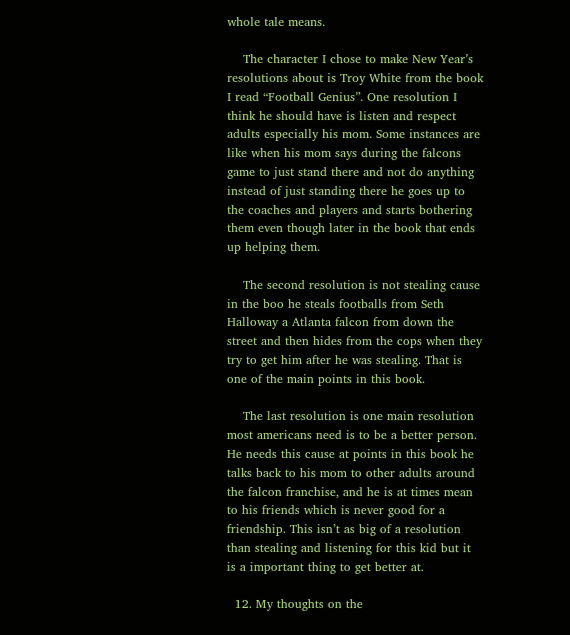whole tale means.

    The character I chose to make New Year’s resolutions about is Troy White from the book I read “Football Genius”. One resolution I think he should have is listen and respect adults especially his mom. Some instances are like when his mom says during the falcons game to just stand there and not do anything instead of just standing there he goes up to the coaches and players and starts bothering them even though later in the book that ends up helping them.

    The second resolution is not stealing cause in the boo he steals footballs from Seth Halloway a Atlanta falcon from down the street and then hides from the cops when they try to get him after he was stealing. That is one of the main points in this book.

    The last resolution is one main resolution most americans need is to be a better person. He needs this cause at points in this book he talks back to his mom to other adults around the falcon franchise, and he is at times mean to his friends which is never good for a friendship. This isn’t as big of a resolution than stealing and listening for this kid but it is a important thing to get better at.

  12. My thoughts on the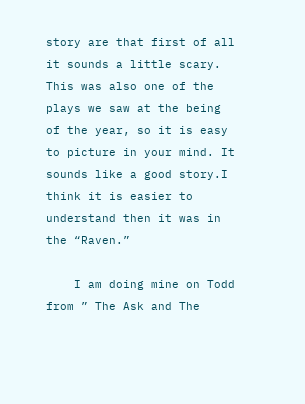story are that first of all it sounds a little scary. This was also one of the plays we saw at the being of the year, so it is easy to picture in your mind. It sounds like a good story.I think it is easier to understand then it was in the “Raven.”

    I am doing mine on Todd from ” The Ask and The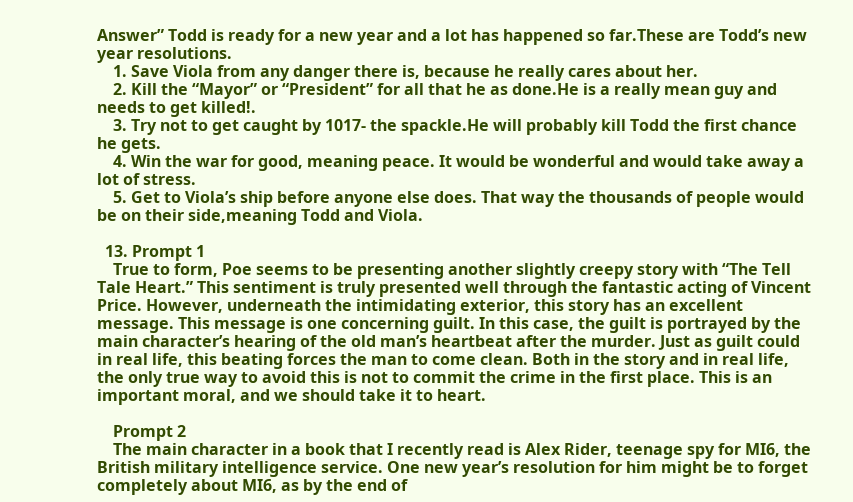Answer” Todd is ready for a new year and a lot has happened so far.These are Todd’s new year resolutions.
    1. Save Viola from any danger there is, because he really cares about her.
    2. Kill the “Mayor” or “President” for all that he as done.He is a really mean guy and needs to get killed!.
    3. Try not to get caught by 1017- the spackle.He will probably kill Todd the first chance he gets.
    4. Win the war for good, meaning peace. It would be wonderful and would take away a lot of stress.
    5. Get to Viola’s ship before anyone else does. That way the thousands of people would be on their side,meaning Todd and Viola.

  13. Prompt 1
    True to form, Poe seems to be presenting another slightly creepy story with “The Tell Tale Heart.” This sentiment is truly presented well through the fantastic acting of Vincent Price. However, underneath the intimidating exterior, this story has an excellent message. This message is one concerning guilt. In this case, the guilt is portrayed by the main character’s hearing of the old man’s heartbeat after the murder. Just as guilt could in real life, this beating forces the man to come clean. Both in the story and in real life, the only true way to avoid this is not to commit the crime in the first place. This is an important moral, and we should take it to heart.

    Prompt 2
    The main character in a book that I recently read is Alex Rider, teenage spy for MI6, the British military intelligence service. One new year’s resolution for him might be to forget completely about MI6, as by the end of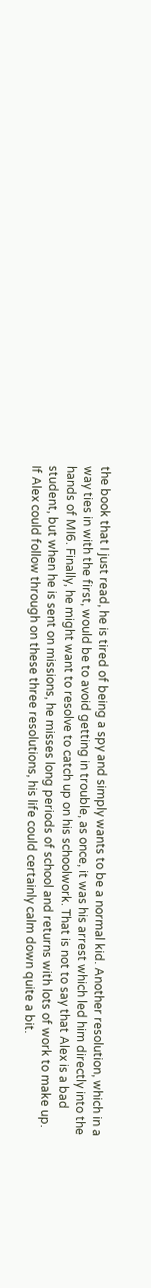the book that I just read, he is tired of being a spy and simply wants to be a normal kid. Another resolution, which in a way ties in with the first, would be to avoid getting in trouble, as once, it was his arrest which led him directly into the hands of MI6. Finally, he might want to resolve to catch up on his schoolwork. That is not to say that Alex is a bad student, but when he is sent on missions, he misses long periods of school and returns with lots of work to make up. If Alex could follow through on these three resolutions, his life could certainly calm down quite a bit.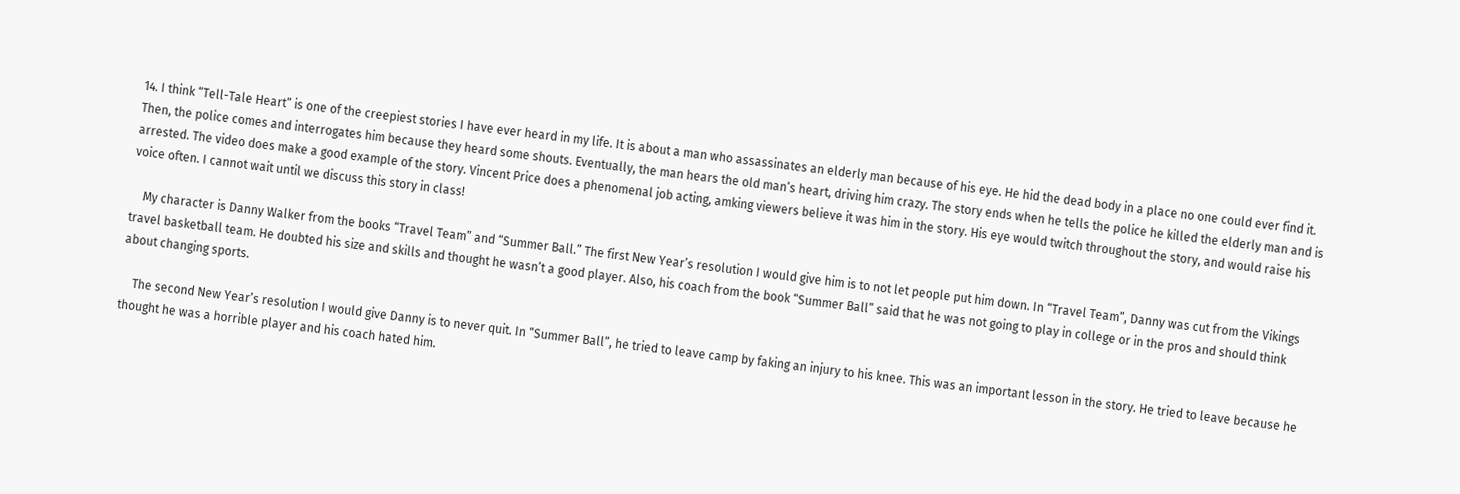14. I think “Tell-Tale Heart” is one of the creepiest stories I have ever heard in my life. It is about a man who assassinates an elderly man because of his eye. He hid the dead body in a place no one could ever find it. Then, the police comes and interrogates him because they heard some shouts. Eventually, the man hears the old man’s heart, driving him crazy. The story ends when he tells the police he killed the elderly man and is arrested. The video does make a good example of the story. Vincent Price does a phenomenal job acting, amking viewers believe it was him in the story. His eye would twitch throughout the story, and would raise his voice often. I cannot wait until we discuss this story in class!

    My character is Danny Walker from the books “Travel Team” and “Summer Ball.” The first New Year’s resolution I would give him is to not let people put him down. In “Travel Team”, Danny was cut from the Vikings travel basketball team. He doubted his size and skills and thought he wasn’t a good player. Also, his coach from the book “Summer Ball” said that he was not going to play in college or in the pros and should think about changing sports.

    The second New Year’s resolution I would give Danny is to never quit. In “Summer Ball”, he tried to leave camp by faking an injury to his knee. This was an important lesson in the story. He tried to leave because he thought he was a horrible player and his coach hated him.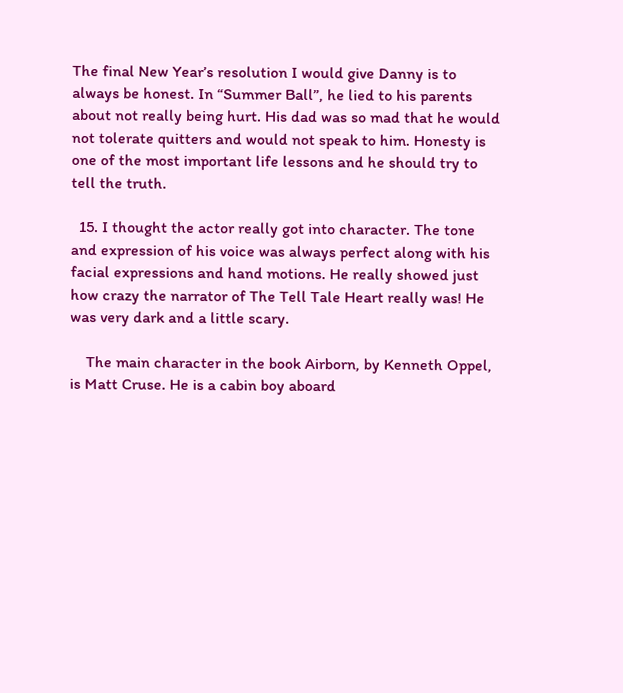The final New Year’s resolution I would give Danny is to always be honest. In “Summer Ball”, he lied to his parents about not really being hurt. His dad was so mad that he would not tolerate quitters and would not speak to him. Honesty is one of the most important life lessons and he should try to tell the truth.

  15. I thought the actor really got into character. The tone and expression of his voice was always perfect along with his facial expressions and hand motions. He really showed just how crazy the narrator of The Tell Tale Heart really was! He was very dark and a little scary.

    The main character in the book Airborn, by Kenneth Oppel, is Matt Cruse. He is a cabin boy aboard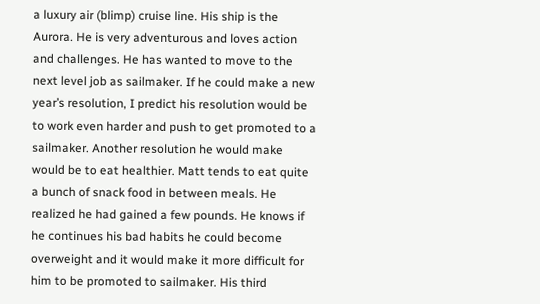a luxury air (blimp) cruise line. His ship is the Aurora. He is very adventurous and loves action and challenges. He has wanted to move to the next level job as sailmaker. If he could make a new year’s resolution, I predict his resolution would be to work even harder and push to get promoted to a sailmaker. Another resolution he would make would be to eat healthier. Matt tends to eat quite a bunch of snack food in between meals. He realized he had gained a few pounds. He knows if he continues his bad habits he could become overweight and it would make it more difficult for him to be promoted to sailmaker. His third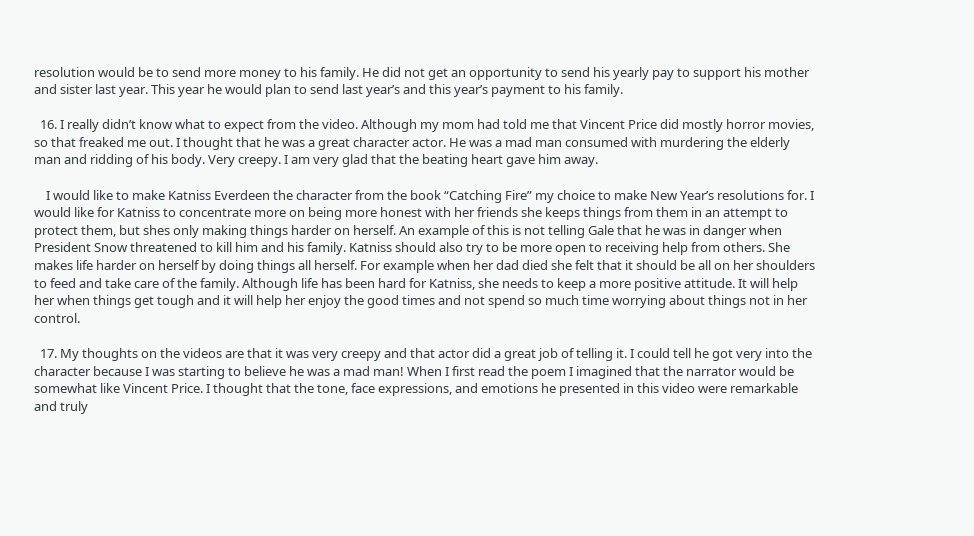resolution would be to send more money to his family. He did not get an opportunity to send his yearly pay to support his mother and sister last year. This year he would plan to send last year’s and this year’s payment to his family.

  16. I really didn’t know what to expect from the video. Although my mom had told me that Vincent Price did mostly horror movies, so that freaked me out. I thought that he was a great character actor. He was a mad man consumed with murdering the elderly man and ridding of his body. Very creepy. I am very glad that the beating heart gave him away.

    I would like to make Katniss Everdeen the character from the book “Catching Fire” my choice to make New Year’s resolutions for. I would like for Katniss to concentrate more on being more honest with her friends she keeps things from them in an attempt to protect them, but shes only making things harder on herself. An example of this is not telling Gale that he was in danger when President Snow threatened to kill him and his family. Katniss should also try to be more open to receiving help from others. She makes life harder on herself by doing things all herself. For example when her dad died she felt that it should be all on her shoulders to feed and take care of the family. Although life has been hard for Katniss, she needs to keep a more positive attitude. It will help her when things get tough and it will help her enjoy the good times and not spend so much time worrying about things not in her control.

  17. My thoughts on the videos are that it was very creepy and that actor did a great job of telling it. I could tell he got very into the character because I was starting to believe he was a mad man! When I first read the poem I imagined that the narrator would be somewhat like Vincent Price. I thought that the tone, face expressions, and emotions he presented in this video were remarkable and truly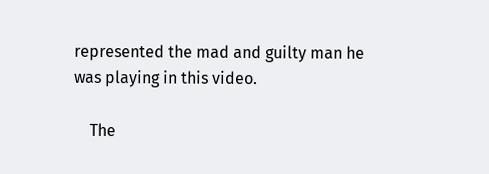represented the mad and guilty man he was playing in this video.

    The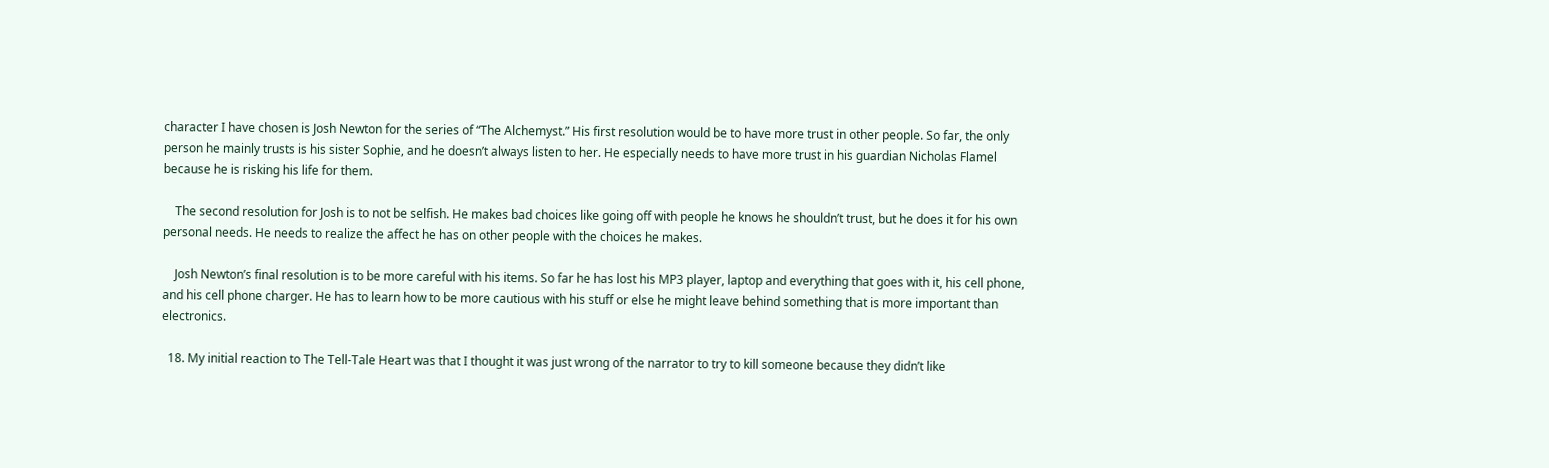character I have chosen is Josh Newton for the series of “The Alchemyst.” His first resolution would be to have more trust in other people. So far, the only person he mainly trusts is his sister Sophie, and he doesn’t always listen to her. He especially needs to have more trust in his guardian Nicholas Flamel because he is risking his life for them.

    The second resolution for Josh is to not be selfish. He makes bad choices like going off with people he knows he shouldn’t trust, but he does it for his own personal needs. He needs to realize the affect he has on other people with the choices he makes.

    Josh Newton’s final resolution is to be more careful with his items. So far he has lost his MP3 player, laptop and everything that goes with it, his cell phone, and his cell phone charger. He has to learn how to be more cautious with his stuff or else he might leave behind something that is more important than electronics.

  18. My initial reaction to The Tell-Tale Heart was that I thought it was just wrong of the narrator to try to kill someone because they didn’t like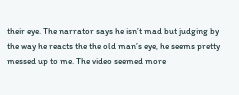their eye. The narrator says he isn’t mad but judging by the way he reacts the the old man’s eye, he seems pretty messed up to me. The video seemed more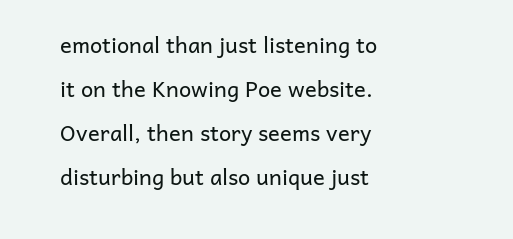emotional than just listening to it on the Knowing Poe website. Overall, then story seems very disturbing but also unique just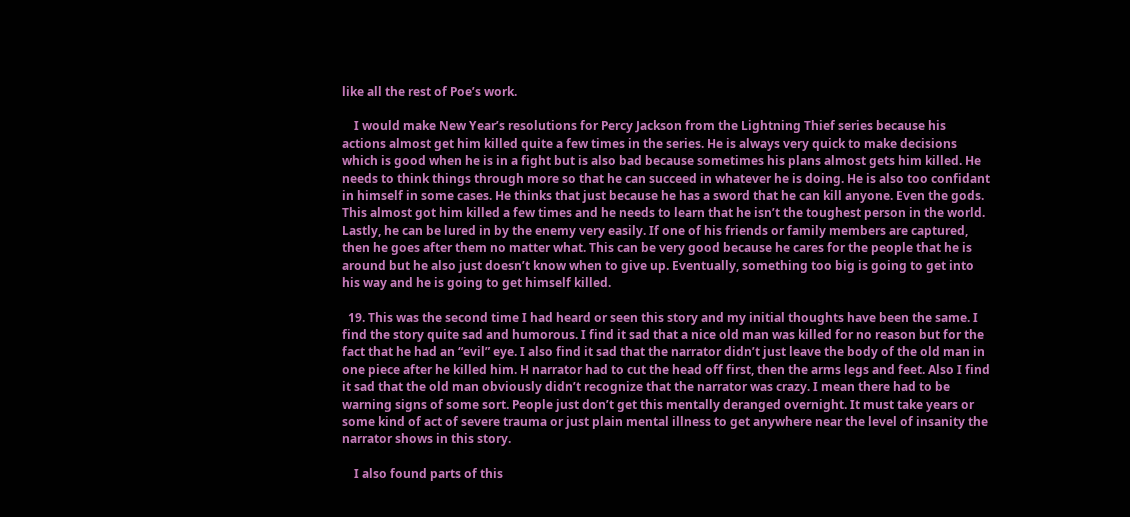like all the rest of Poe’s work.

    I would make New Year’s resolutions for Percy Jackson from the Lightning Thief series because his actions almost get him killed quite a few times in the series. He is always very quick to make decisions which is good when he is in a fight but is also bad because sometimes his plans almost gets him killed. He needs to think things through more so that he can succeed in whatever he is doing. He is also too confidant in himself in some cases. He thinks that just because he has a sword that he can kill anyone. Even the gods. This almost got him killed a few times and he needs to learn that he isn’t the toughest person in the world. Lastly, he can be lured in by the enemy very easily. If one of his friends or family members are captured, then he goes after them no matter what. This can be very good because he cares for the people that he is around but he also just doesn’t know when to give up. Eventually, something too big is going to get into his way and he is going to get himself killed.

  19. This was the second time I had heard or seen this story and my initial thoughts have been the same. I find the story quite sad and humorous. I find it sad that a nice old man was killed for no reason but for the fact that he had an “evil” eye. I also find it sad that the narrator didn’t just leave the body of the old man in one piece after he killed him. H narrator had to cut the head off first, then the arms legs and feet. Also I find it sad that the old man obviously didn’t recognize that the narrator was crazy. I mean there had to be warning signs of some sort. People just don’t get this mentally deranged overnight. It must take years or some kind of act of severe trauma or just plain mental illness to get anywhere near the level of insanity the narrator shows in this story.

    I also found parts of this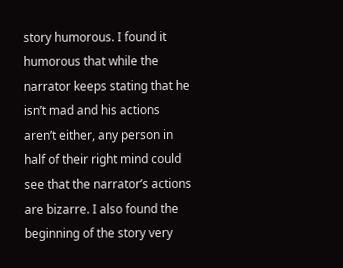story humorous. I found it humorous that while the narrator keeps stating that he isn’t mad and his actions aren’t either, any person in half of their right mind could see that the narrator’s actions are bizarre. I also found the beginning of the story very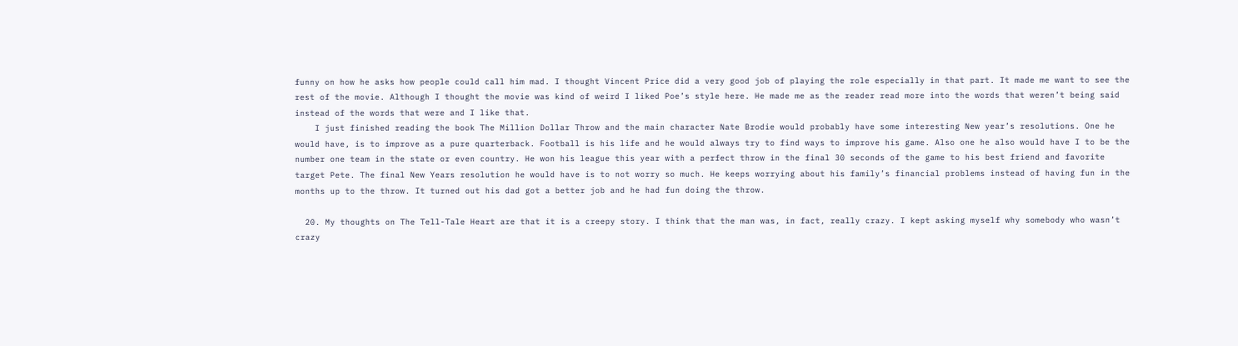funny on how he asks how people could call him mad. I thought Vincent Price did a very good job of playing the role especially in that part. It made me want to see the rest of the movie. Although I thought the movie was kind of weird I liked Poe’s style here. He made me as the reader read more into the words that weren’t being said instead of the words that were and I like that.
    I just finished reading the book The Million Dollar Throw and the main character Nate Brodie would probably have some interesting New year’s resolutions. One he would have, is to improve as a pure quarterback. Football is his life and he would always try to find ways to improve his game. Also one he also would have I to be the number one team in the state or even country. He won his league this year with a perfect throw in the final 30 seconds of the game to his best friend and favorite target Pete. The final New Years resolution he would have is to not worry so much. He keeps worrying about his family’s financial problems instead of having fun in the months up to the throw. It turned out his dad got a better job and he had fun doing the throw.

  20. My thoughts on The Tell-Tale Heart are that it is a creepy story. I think that the man was, in fact, really crazy. I kept asking myself why somebody who wasn’t crazy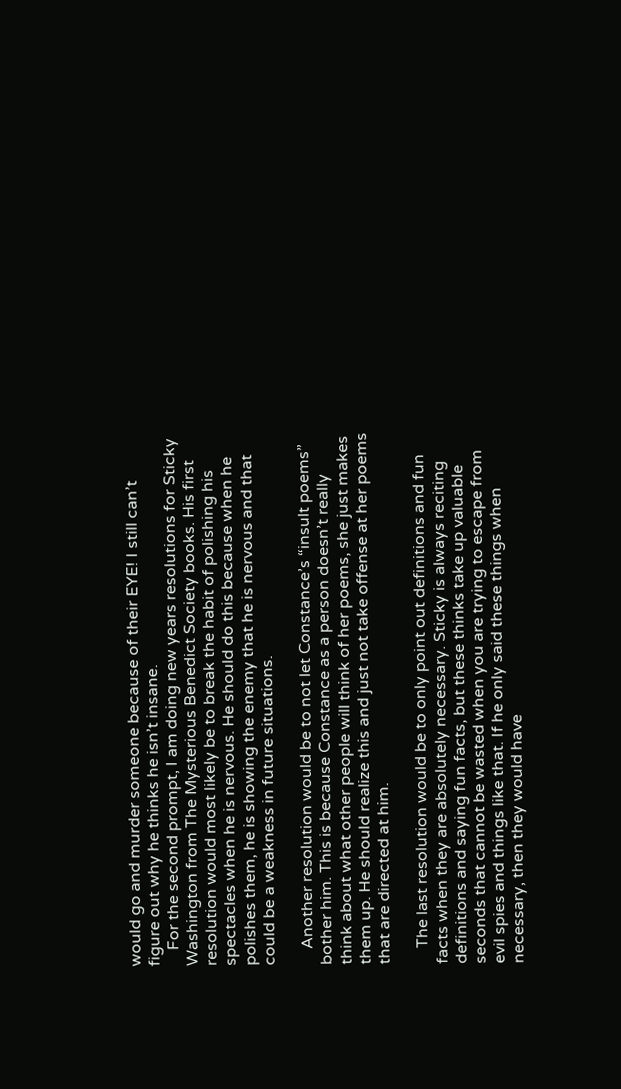would go and murder someone because of their EYE! I still can’t figure out why he thinks he isn’t insane.
    For the second prompt, I am doing new years resolutions for Sticky Washington from The Mysterious Benedict Society books. His first resolution would most likely be to break the habit of polishing his spectacles when he is nervous. He should do this because when he polishes them, he is showing the enemy that he is nervous and that could be a weakness in future situations.

    Another resolution would be to not let Constance’s “insult poems” bother him. This is because Constance as a person doesn’t really think about what other people will think of her poems, she just makes them up. He should realize this and just not take offense at her poems that are directed at him.

    The last resolution would be to only point out definitions and fun facts when they are absolutely necessary. Sticky is always reciting definitions and saying fun facts, but these thinks take up valuable seconds that cannot be wasted when you are trying to escape from evil spies and things like that. If he only said these things when necessary, then they would have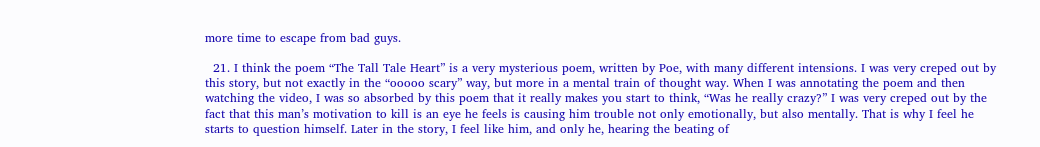more time to escape from bad guys.

  21. I think the poem “The Tall Tale Heart” is a very mysterious poem, written by Poe, with many different intensions. I was very creped out by this story, but not exactly in the “ooooo scary” way, but more in a mental train of thought way. When I was annotating the poem and then watching the video, I was so absorbed by this poem that it really makes you start to think, “Was he really crazy?” I was very creped out by the fact that this man’s motivation to kill is an eye he feels is causing him trouble not only emotionally, but also mentally. That is why I feel he starts to question himself. Later in the story, I feel like him, and only he, hearing the beating of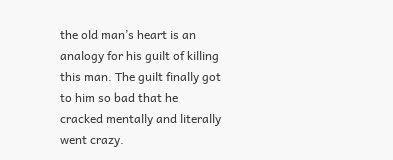the old man’s heart is an analogy for his guilt of killing this man. The guilt finally got to him so bad that he cracked mentally and literally went crazy.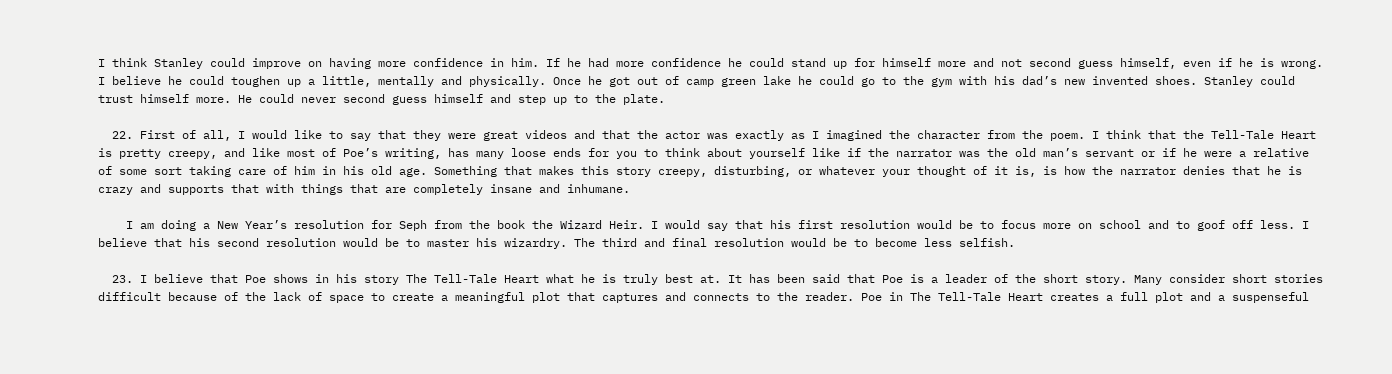I think Stanley could improve on having more confidence in him. If he had more confidence he could stand up for himself more and not second guess himself, even if he is wrong. I believe he could toughen up a little, mentally and physically. Once he got out of camp green lake he could go to the gym with his dad’s new invented shoes. Stanley could trust himself more. He could never second guess himself and step up to the plate.

  22. First of all, I would like to say that they were great videos and that the actor was exactly as I imagined the character from the poem. I think that the Tell-Tale Heart is pretty creepy, and like most of Poe’s writing, has many loose ends for you to think about yourself like if the narrator was the old man’s servant or if he were a relative of some sort taking care of him in his old age. Something that makes this story creepy, disturbing, or whatever your thought of it is, is how the narrator denies that he is crazy and supports that with things that are completely insane and inhumane.

    I am doing a New Year’s resolution for Seph from the book the Wizard Heir. I would say that his first resolution would be to focus more on school and to goof off less. I believe that his second resolution would be to master his wizardry. The third and final resolution would be to become less selfish.

  23. I believe that Poe shows in his story The Tell-Tale Heart what he is truly best at. It has been said that Poe is a leader of the short story. Many consider short stories difficult because of the lack of space to create a meaningful plot that captures and connects to the reader. Poe in The Tell-Tale Heart creates a full plot and a suspenseful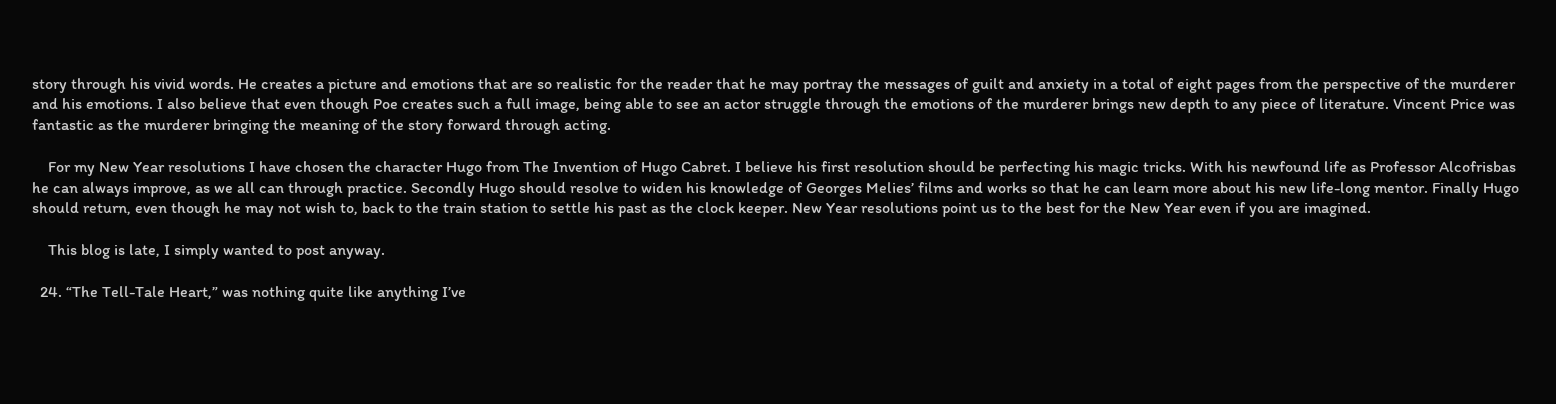story through his vivid words. He creates a picture and emotions that are so realistic for the reader that he may portray the messages of guilt and anxiety in a total of eight pages from the perspective of the murderer and his emotions. I also believe that even though Poe creates such a full image, being able to see an actor struggle through the emotions of the murderer brings new depth to any piece of literature. Vincent Price was fantastic as the murderer bringing the meaning of the story forward through acting.

    For my New Year resolutions I have chosen the character Hugo from The Invention of Hugo Cabret. I believe his first resolution should be perfecting his magic tricks. With his newfound life as Professor Alcofrisbas he can always improve, as we all can through practice. Secondly Hugo should resolve to widen his knowledge of Georges Melies’ films and works so that he can learn more about his new life-long mentor. Finally Hugo should return, even though he may not wish to, back to the train station to settle his past as the clock keeper. New Year resolutions point us to the best for the New Year even if you are imagined.

    This blog is late, I simply wanted to post anyway.

  24. “The Tell-Tale Heart,” was nothing quite like anything I’ve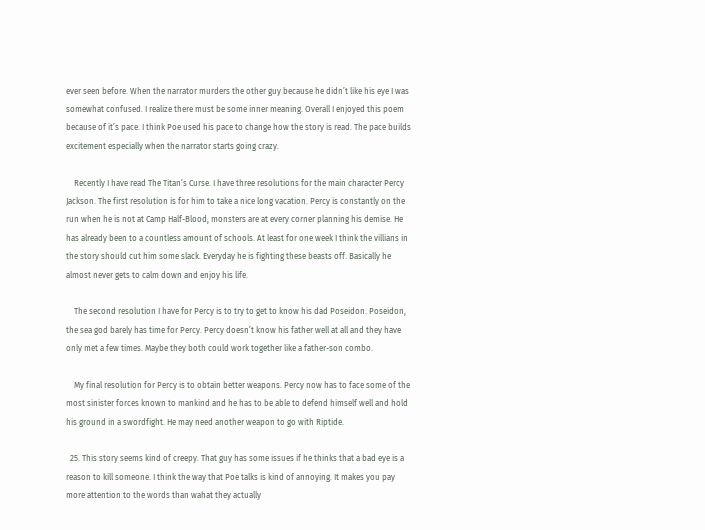ever seen before. When the narrator murders the other guy because he didn’t like his eye I was somewhat confused. I realize there must be some inner meaning. Overall I enjoyed this poem because of it’s pace. I think Poe used his pace to change how the story is read. The pace builds excitement especially when the narrator starts going crazy.

    Recently I have read The Titan’s Curse. I have three resolutions for the main character Percy Jackson. The first resolution is for him to take a nice long vacation. Percy is constantly on the run when he is not at Camp Half-Blood, monsters are at every corner planning his demise. He has already been to a countless amount of schools. At least for one week I think the villians in the story should cut him some slack. Everyday he is fighting these beasts off. Basically he almost never gets to calm down and enjoy his life.

    The second resolution I have for Percy is to try to get to know his dad Poseidon. Poseidon, the sea god barely has time for Percy. Percy doesn’t know his father well at all and they have only met a few times. Maybe they both could work together like a father-son combo.

    My final resolution for Percy is to obtain better weapons. Percy now has to face some of the most sinister forces known to mankind and he has to be able to defend himself well and hold his ground in a swordfight. He may need another weapon to go with Riptide.

  25. This story seems kind of creepy. That guy has some issues if he thinks that a bad eye is a reason to kill someone. I think the way that Poe talks is kind of annoying. It makes you pay more attention to the words than wahat they actually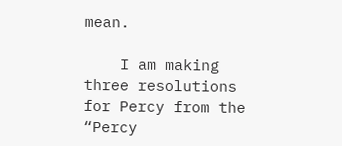mean.

    I am making three resolutions for Percy from the “Percy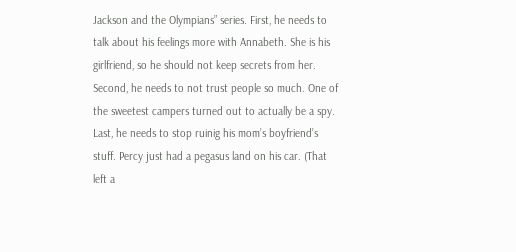Jackson and the Olympians” series. First, he needs to talk about his feelings more with Annabeth. She is his girlfriend, so he should not keep secrets from her. Second, he needs to not trust people so much. One of the sweetest campers turned out to actually be a spy. Last, he needs to stop ruinig his mom’s boyfriend’s stuff. Percy just had a pegasus land on his car. (That left a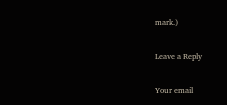mark.)

Leave a Reply

Your email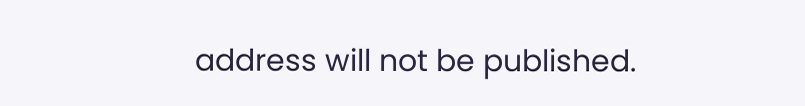address will not be published.